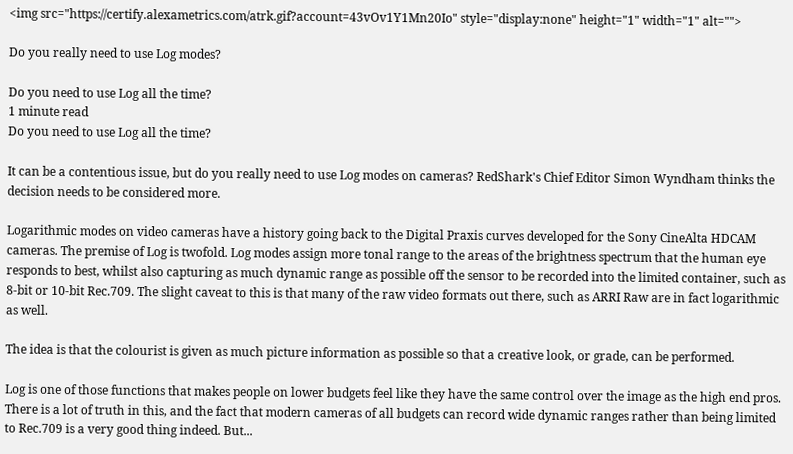<img src="https://certify.alexametrics.com/atrk.gif?account=43vOv1Y1Mn20Io" style="display:none" height="1" width="1" alt="">

Do you really need to use Log modes?

Do you need to use Log all the time?
1 minute read
Do you need to use Log all the time?

It can be a contentious issue, but do you really need to use Log modes on cameras? RedShark's Chief Editor Simon Wyndham thinks the decision needs to be considered more.

Logarithmic modes on video cameras have a history going back to the Digital Praxis curves developed for the Sony CineAlta HDCAM cameras. The premise of Log is twofold. Log modes assign more tonal range to the areas of the brightness spectrum that the human eye responds to best, whilst also capturing as much dynamic range as possible off the sensor to be recorded into the limited container, such as 8-bit or 10-bit Rec.709. The slight caveat to this is that many of the raw video formats out there, such as ARRI Raw are in fact logarithmic as well.

The idea is that the colourist is given as much picture information as possible so that a creative look, or grade, can be performed.

Log is one of those functions that makes people on lower budgets feel like they have the same control over the image as the high end pros. There is a lot of truth in this, and the fact that modern cameras of all budgets can record wide dynamic ranges rather than being limited to Rec.709 is a very good thing indeed. But...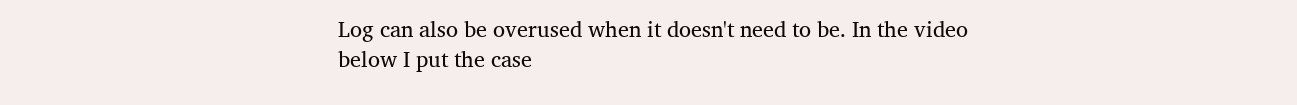Log can also be overused when it doesn't need to be. In the video below I put the case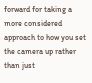forward for taking a more considered approach to how you set the camera up rather than just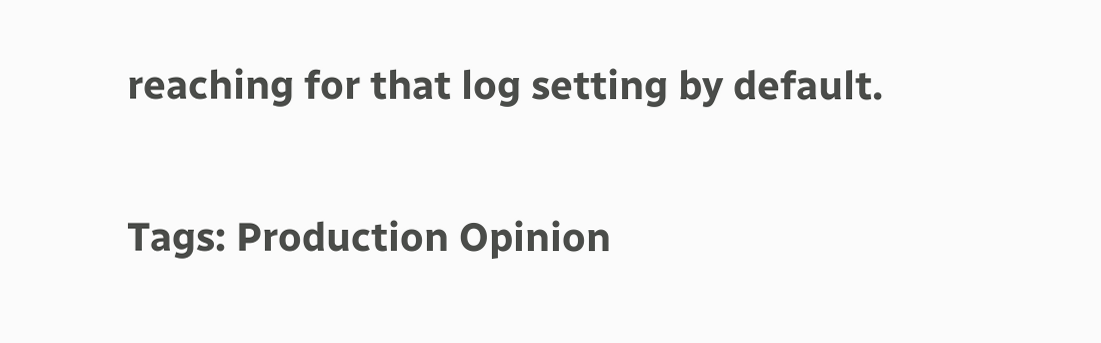reaching for that log setting by default.

Tags: Production Opinion